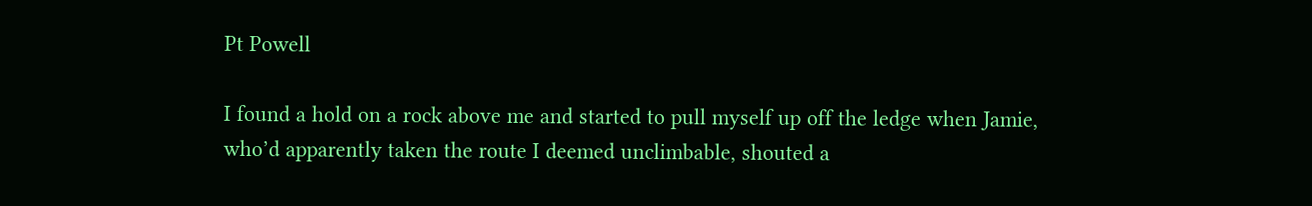Pt Powell

I found a hold on a rock above me and started to pull myself up off the ledge when Jamie, who’d apparently taken the route I deemed unclimbable, shouted a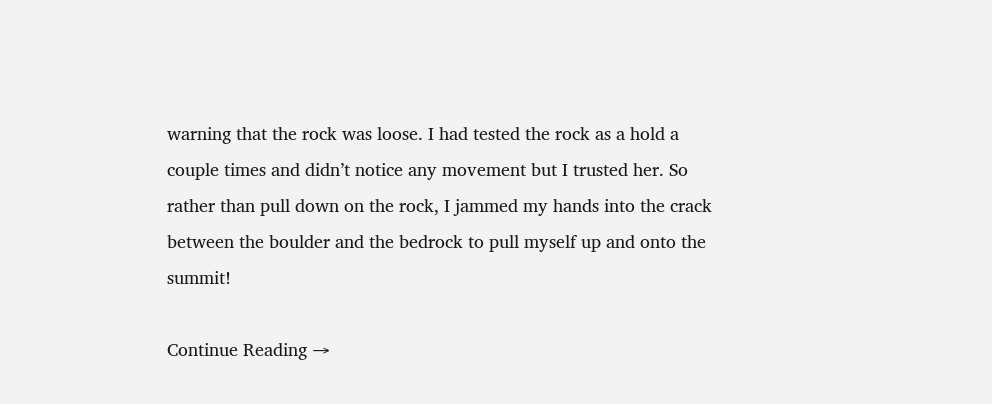warning that the rock was loose. I had tested the rock as a hold a couple times and didn’t notice any movement but I trusted her. So rather than pull down on the rock, I jammed my hands into the crack between the boulder and the bedrock to pull myself up and onto the summit!

Continue Reading →